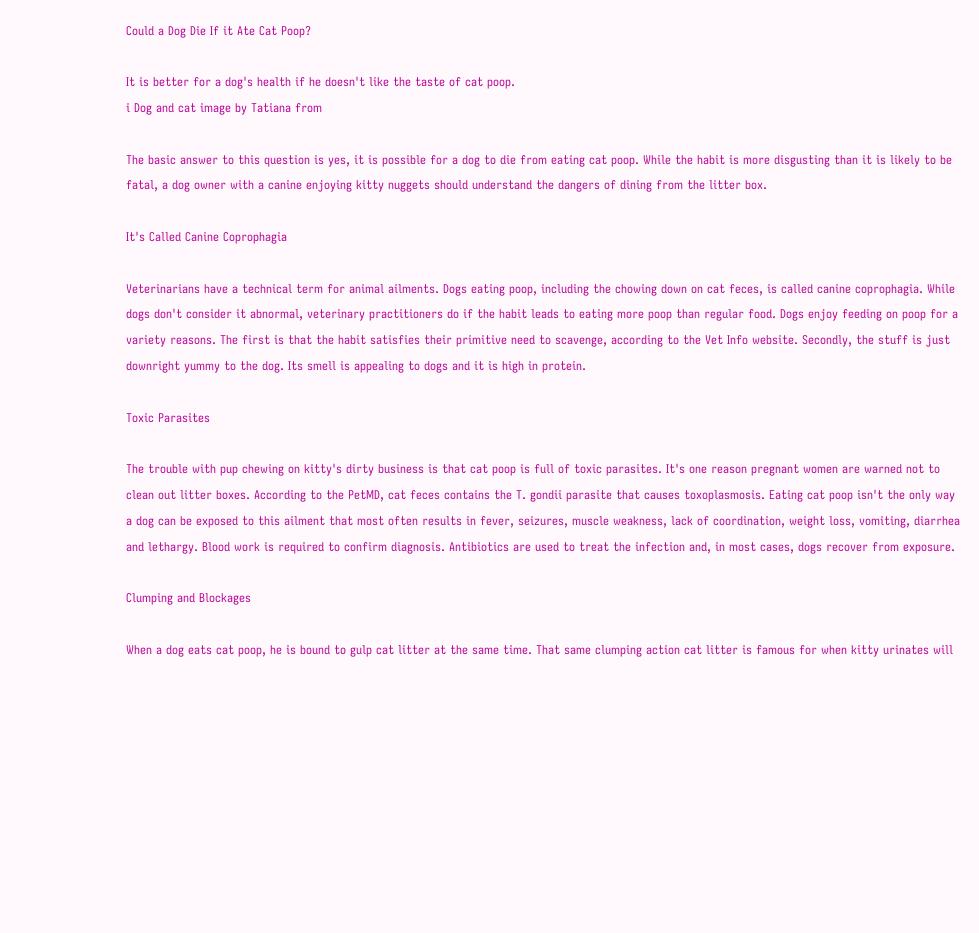Could a Dog Die If it Ate Cat Poop?

It is better for a dog's health if he doesn't like the taste of cat poop.
i Dog and cat image by Tatiana from

The basic answer to this question is yes, it is possible for a dog to die from eating cat poop. While the habit is more disgusting than it is likely to be fatal, a dog owner with a canine enjoying kitty nuggets should understand the dangers of dining from the litter box.

It's Called Canine Coprophagia

Veterinarians have a technical term for animal ailments. Dogs eating poop, including the chowing down on cat feces, is called canine coprophagia. While dogs don't consider it abnormal, veterinary practitioners do if the habit leads to eating more poop than regular food. Dogs enjoy feeding on poop for a variety reasons. The first is that the habit satisfies their primitive need to scavenge, according to the Vet Info website. Secondly, the stuff is just downright yummy to the dog. Its smell is appealing to dogs and it is high in protein.

Toxic Parasites

The trouble with pup chewing on kitty's dirty business is that cat poop is full of toxic parasites. It's one reason pregnant women are warned not to clean out litter boxes. According to the PetMD, cat feces contains the T. gondii parasite that causes toxoplasmosis. Eating cat poop isn't the only way a dog can be exposed to this ailment that most often results in fever, seizures, muscle weakness, lack of coordination, weight loss, vomiting, diarrhea and lethargy. Blood work is required to confirm diagnosis. Antibiotics are used to treat the infection and, in most cases, dogs recover from exposure.

Clumping and Blockages

When a dog eats cat poop, he is bound to gulp cat litter at the same time. That same clumping action cat litter is famous for when kitty urinates will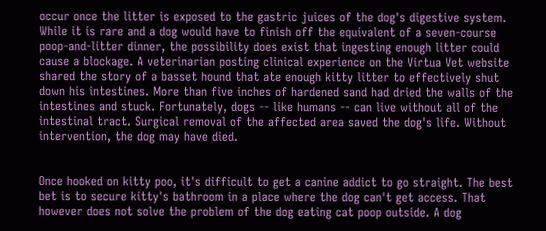occur once the litter is exposed to the gastric juices of the dog's digestive system. While it is rare and a dog would have to finish off the equivalent of a seven-course poop-and-litter dinner, the possibility does exist that ingesting enough litter could cause a blockage. A veterinarian posting clinical experience on the Virtua Vet website shared the story of a basset hound that ate enough kitty litter to effectively shut down his intestines. More than five inches of hardened sand had dried the walls of the intestines and stuck. Fortunately, dogs -- like humans -- can live without all of the intestinal tract. Surgical removal of the affected area saved the dog's life. Without intervention, the dog may have died.


Once hooked on kitty poo, it's difficult to get a canine addict to go straight. The best bet is to secure kitty's bathroom in a place where the dog can't get access. That however does not solve the problem of the dog eating cat poop outside. A dog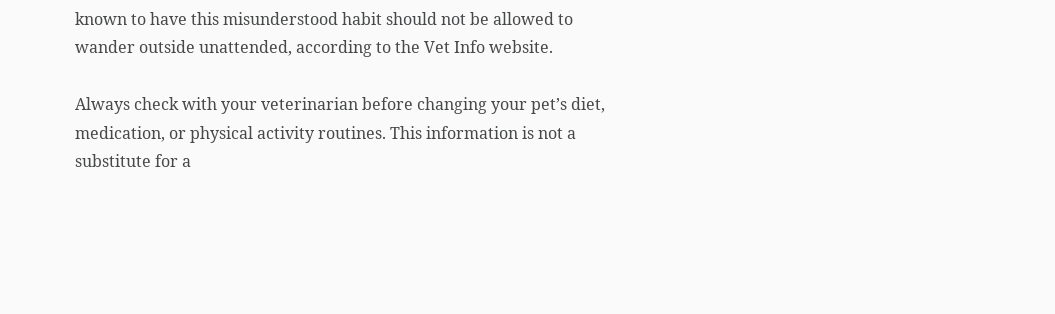known to have this misunderstood habit should not be allowed to wander outside unattended, according to the Vet Info website.

Always check with your veterinarian before changing your pet’s diet, medication, or physical activity routines. This information is not a substitute for a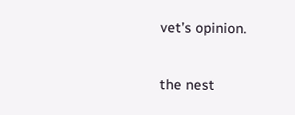vet’s opinion.

the nest